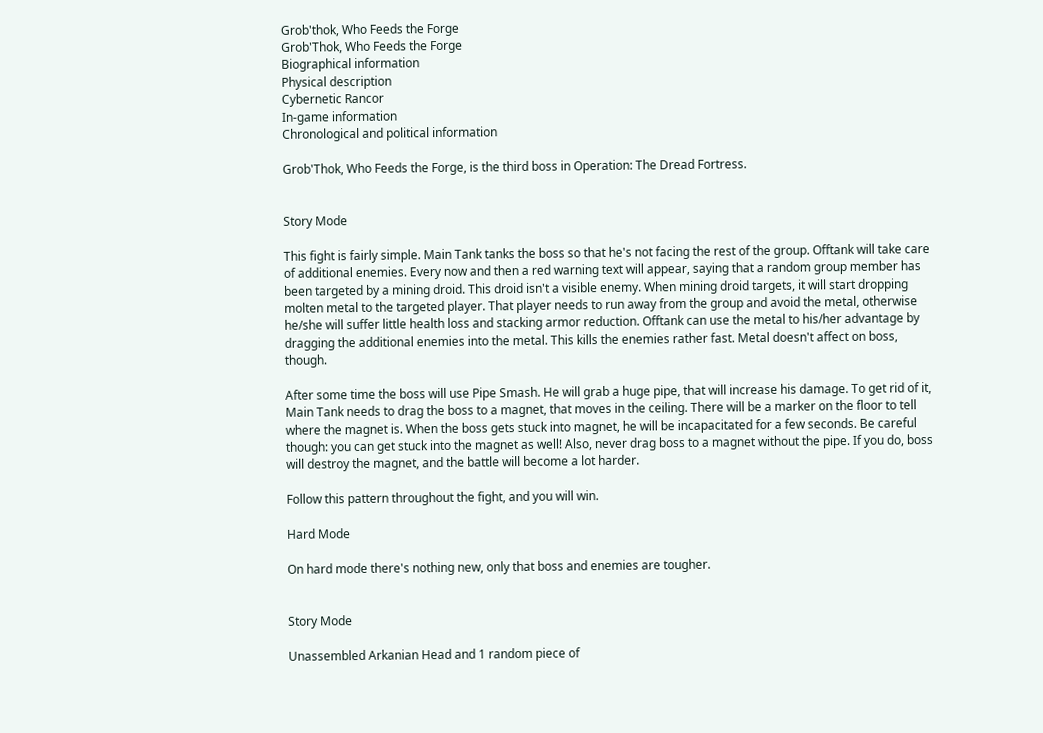Grob'thok, Who Feeds the Forge
Grob'Thok, Who Feeds the Forge
Biographical information
Physical description
Cybernetic Rancor
In-game information
Chronological and political information

Grob'Thok, Who Feeds the Forge, is the third boss in Operation: The Dread Fortress.


Story Mode

This fight is fairly simple. Main Tank tanks the boss so that he's not facing the rest of the group. Offtank will take care of additional enemies. Every now and then a red warning text will appear, saying that a random group member has been targeted by a mining droid. This droid isn't a visible enemy. When mining droid targets, it will start dropping molten metal to the targeted player. That player needs to run away from the group and avoid the metal, otherwise he/she will suffer little health loss and stacking armor reduction. Offtank can use the metal to his/her advantage by dragging the additional enemies into the metal. This kills the enemies rather fast. Metal doesn't affect on boss, though.

After some time the boss will use Pipe Smash. He will grab a huge pipe, that will increase his damage. To get rid of it, Main Tank needs to drag the boss to a magnet, that moves in the ceiling. There will be a marker on the floor to tell where the magnet is. When the boss gets stuck into magnet, he will be incapacitated for a few seconds. Be careful though: you can get stuck into the magnet as well! Also, never drag boss to a magnet without the pipe. If you do, boss will destroy the magnet, and the battle will become a lot harder.

Follow this pattern throughout the fight, and you will win.

Hard Mode

On hard mode there's nothing new, only that boss and enemies are tougher.


Story Mode

Unassembled Arkanian Head and 1 random piece of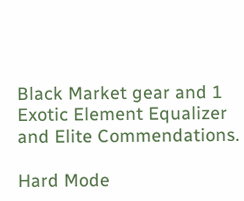Black Market gear and 1 Exotic Element Equalizer and Elite Commendations.

Hard Mode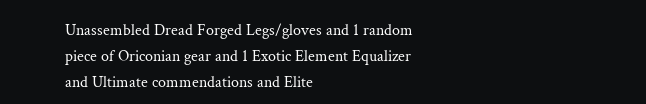Unassembled Dread Forged Legs/gloves and 1 random piece of Oriconian gear and 1 Exotic Element Equalizer and Ultimate commendations and Elite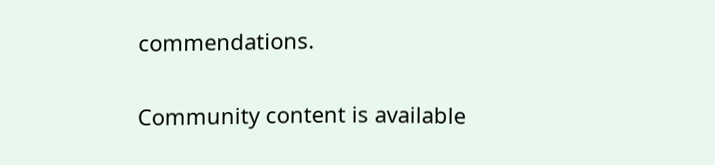commendations.

Community content is available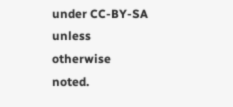under CC-BY-SA unless otherwise noted.